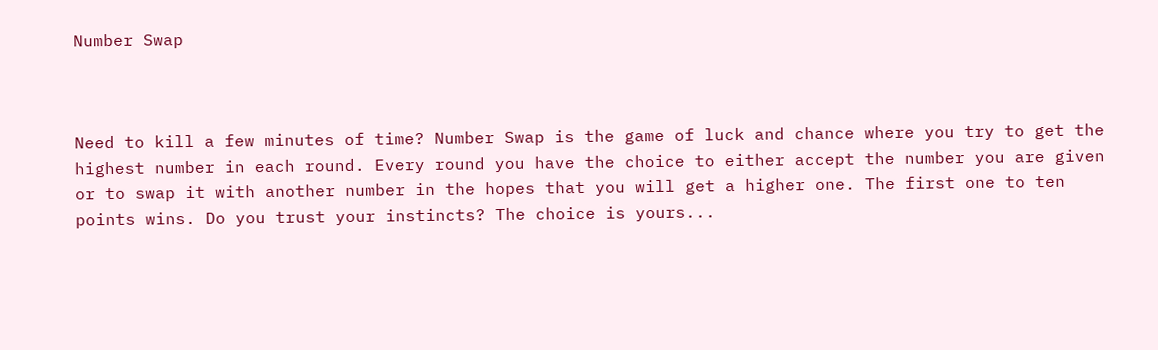Number Swap



Need to kill a few minutes of time? Number Swap is the game of luck and chance where you try to get the highest number in each round. Every round you have the choice to either accept the number you are given or to swap it with another number in the hopes that you will get a higher one. The first one to ten points wins. Do you trust your instincts? The choice is yours...